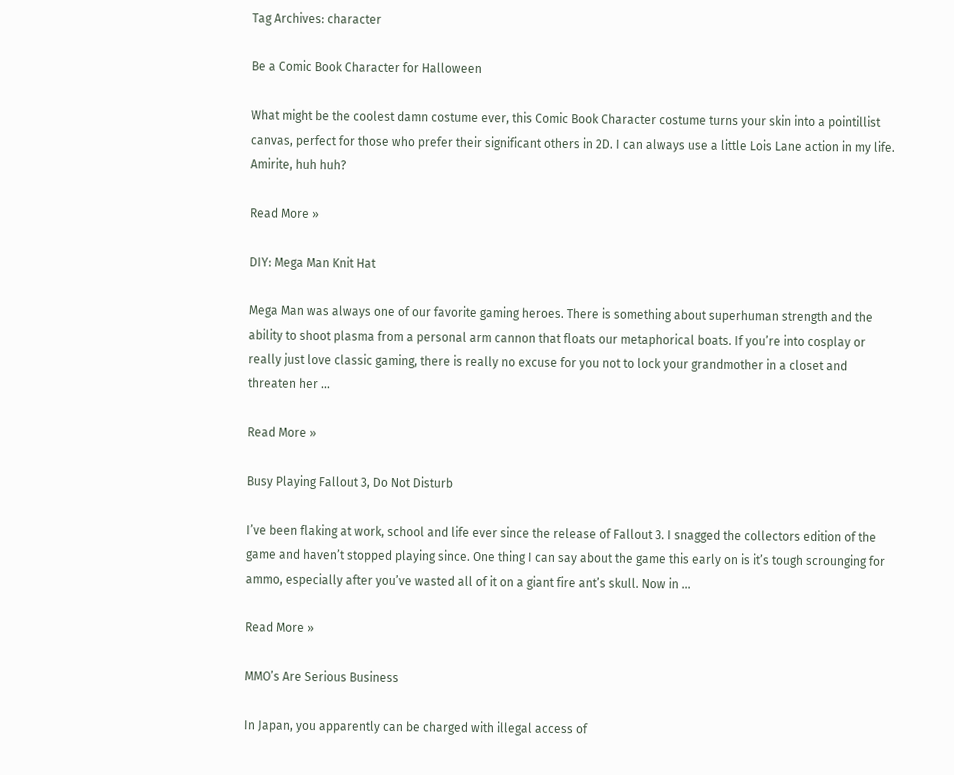Tag Archives: character

Be a Comic Book Character for Halloween

What might be the coolest damn costume ever, this Comic Book Character costume turns your skin into a pointillist canvas, perfect for those who prefer their significant others in 2D. I can always use a little Lois Lane action in my life. Amirite, huh huh?

Read More »

DIY: Mega Man Knit Hat

Mega Man was always one of our favorite gaming heroes. There is something about superhuman strength and the ability to shoot plasma from a personal arm cannon that floats our metaphorical boats. If you’re into cosplay or really just love classic gaming, there is really no excuse for you not to lock your grandmother in a closet and threaten her ...

Read More »

Busy Playing Fallout 3, Do Not Disturb

I’ve been flaking at work, school and life ever since the release of Fallout 3. I snagged the collectors edition of the game and haven’t stopped playing since. One thing I can say about the game this early on is it’s tough scrounging for ammo, especially after you’ve wasted all of it on a giant fire ant’s skull. Now in ...

Read More »

MMO’s Are Serious Business

In Japan, you apparently can be charged with illegal access of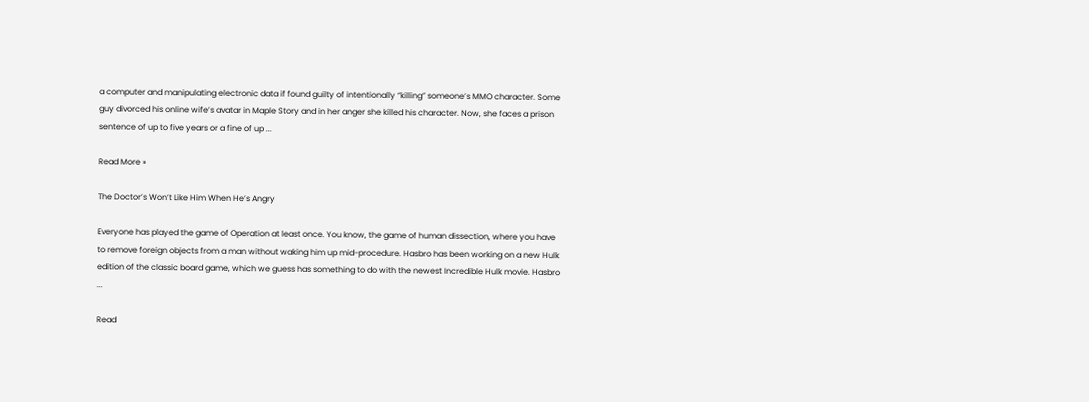a computer and manipulating electronic data if found guilty of intentionally “killing” someone’s MMO character. Some guy divorced his online wife’s avatar in Maple Story and in her anger she killed his character. Now, she faces a prison sentence of up to five years or a fine of up ...

Read More »

The Doctor’s Won’t Like Him When He’s Angry

Everyone has played the game of Operation at least once. You know, the game of human dissection, where you have to remove foreign objects from a man without waking him up mid-procedure. Hasbro has been working on a new Hulk edition of the classic board game, which we guess has something to do with the newest Incredible Hulk movie. Hasbro ...

Read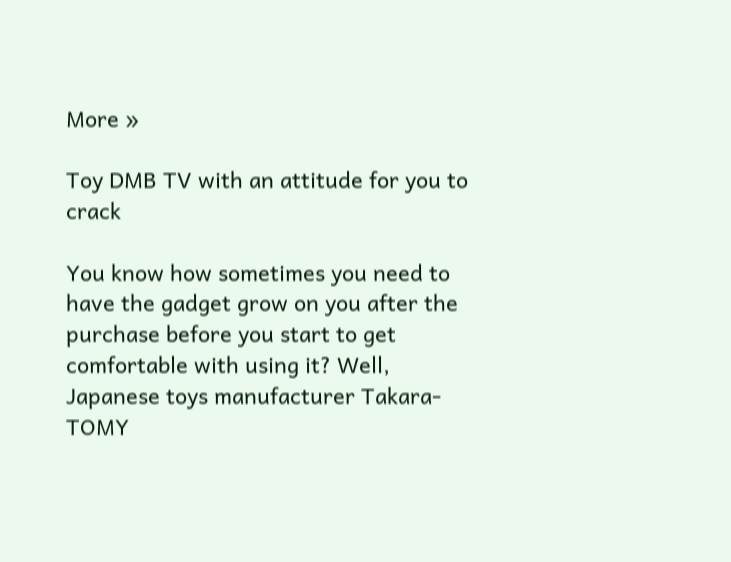More »

Toy DMB TV with an attitude for you to crack

You know how sometimes you need to have the gadget grow on you after the purchase before you start to get comfortable with using it? Well, Japanese toys manufacturer Takara-TOMY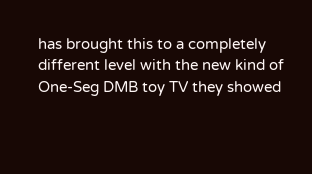has brought this to a completely different level with the new kind of One-Seg DMB toy TV they showed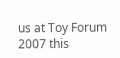us at Toy Forum 2007 this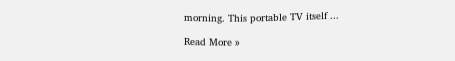morning. This portable TV itself ...

Read More »